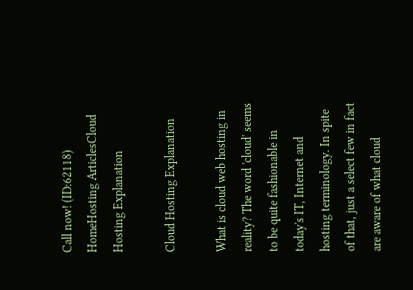Call now! (ID:62118)
HomeHosting ArticlesCloud Hosting Explanation

Cloud Hosting Explanation

What is cloud web hosting in reality? The word 'cloud' seems to be quite fashionable in today's IT, Internet and hosting terminology. In spite of that, just a select few in fact are aware of what cloud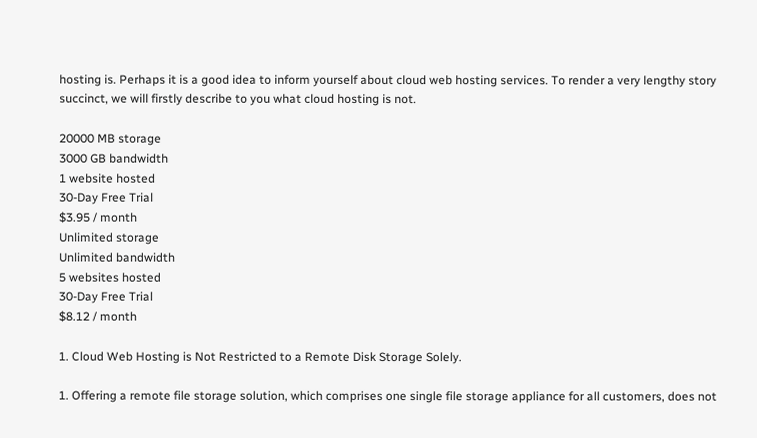hosting is. Perhaps it is a good idea to inform yourself about cloud web hosting services. To render a very lengthy story succinct, we will firstly describe to you what cloud hosting is not.

20000 MB storage
3000 GB bandwidth
1 website hosted
30-Day Free Trial
$3.95 / month
Unlimited storage
Unlimited bandwidth
5 websites hosted
30-Day Free Trial
$8.12 / month

1. Cloud Web Hosting is Not Restricted to a Remote Disk Storage Solely.

1. Offering a remote file storage solution, which comprises one single file storage appliance for all customers, does not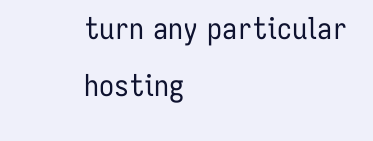turn any particular hosting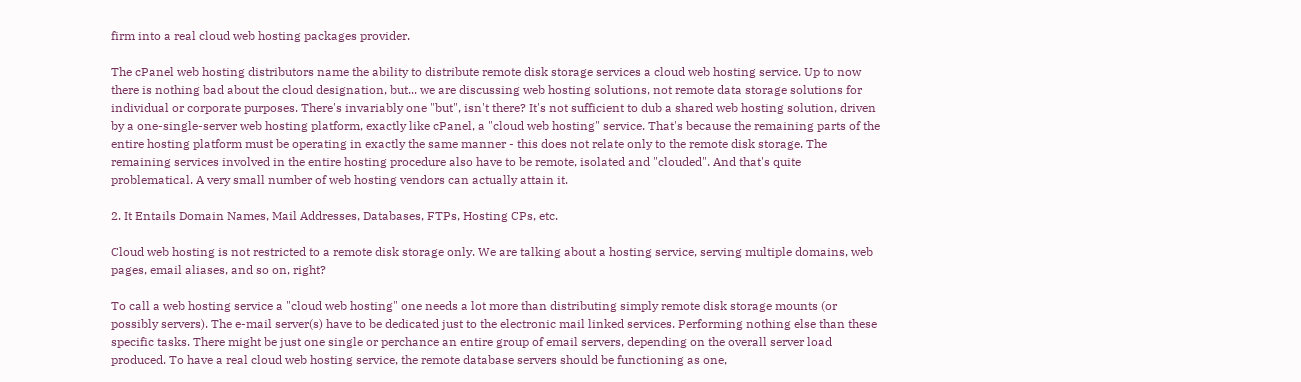firm into a real cloud web hosting packages provider.

The cPanel web hosting distributors name the ability to distribute remote disk storage services a cloud web hosting service. Up to now there is nothing bad about the cloud designation, but... we are discussing web hosting solutions, not remote data storage solutions for individual or corporate purposes. There's invariably one "but", isn't there? It's not sufficient to dub a shared web hosting solution, driven by a one-single-server web hosting platform, exactly like cPanel, a "cloud web hosting" service. That's because the remaining parts of the entire hosting platform must be operating in exactly the same manner - this does not relate only to the remote disk storage. The remaining services involved in the entire hosting procedure also have to be remote, isolated and "clouded". And that's quite problematical. A very small number of web hosting vendors can actually attain it.

2. It Entails Domain Names, Mail Addresses, Databases, FTPs, Hosting CPs, etc.

Cloud web hosting is not restricted to a remote disk storage only. We are talking about a hosting service, serving multiple domains, web pages, email aliases, and so on, right?

To call a web hosting service a "cloud web hosting" one needs a lot more than distributing simply remote disk storage mounts (or possibly servers). The e-mail server(s) have to be dedicated just to the electronic mail linked services. Performing nothing else than these specific tasks. There might be just one single or perchance an entire group of email servers, depending on the overall server load produced. To have a real cloud web hosting service, the remote database servers should be functioning as one,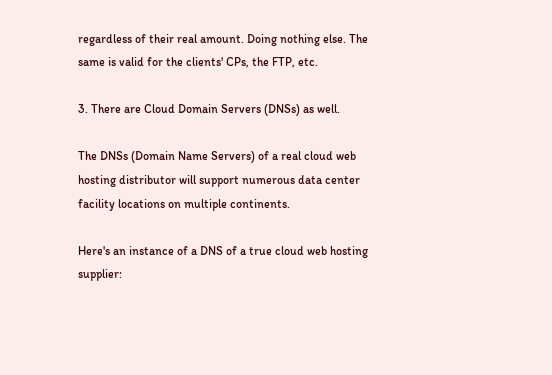regardless of their real amount. Doing nothing else. The same is valid for the clients' CPs, the FTP, etc.

3. There are Cloud Domain Servers (DNSs) as well.

The DNSs (Domain Name Servers) of a real cloud web hosting distributor will support numerous data center facility locations on multiple continents.

Here's an instance of a DNS of a true cloud web hosting supplier: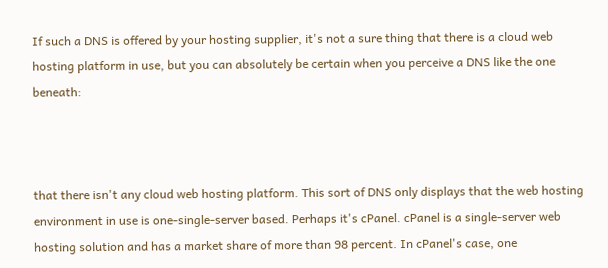If such a DNS is offered by your hosting supplier, it's not a sure thing that there is a cloud web hosting platform in use, but you can absolutely be certain when you perceive a DNS like the one beneath:



that there isn't any cloud web hosting platform. This sort of DNS only displays that the web hosting environment in use is one-single-server based. Perhaps it's cPanel. cPanel is a single-server web hosting solution and has a market share of more than 98 percent. In cPanel's case, one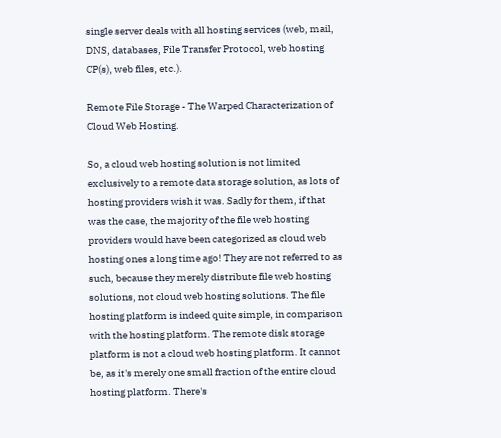single server deals with all hosting services (web, mail, DNS, databases, File Transfer Protocol, web hosting CP(s), web files, etc.).

Remote File Storage - The Warped Characterization of Cloud Web Hosting.

So, a cloud web hosting solution is not limited exclusively to a remote data storage solution, as lots of hosting providers wish it was. Sadly for them, if that was the case, the majority of the file web hosting providers would have been categorized as cloud web hosting ones a long time ago! They are not referred to as such, because they merely distribute file web hosting solutions, not cloud web hosting solutions. The file hosting platform is indeed quite simple, in comparison with the hosting platform. The remote disk storage platform is not a cloud web hosting platform. It cannot be, as it's merely one small fraction of the entire cloud hosting platform. There's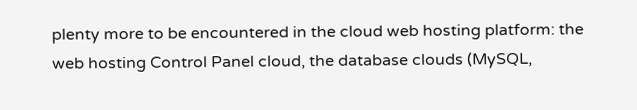plenty more to be encountered in the cloud web hosting platform: the web hosting Control Panel cloud, the database clouds (MySQL,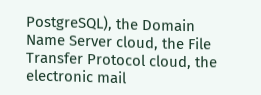PostgreSQL), the Domain Name Server cloud, the File Transfer Protocol cloud, the electronic mail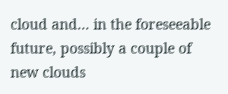cloud and... in the foreseeable future, possibly a couple of new clouds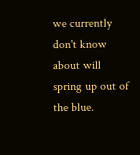we currently don't know about will spring up out of the blue.